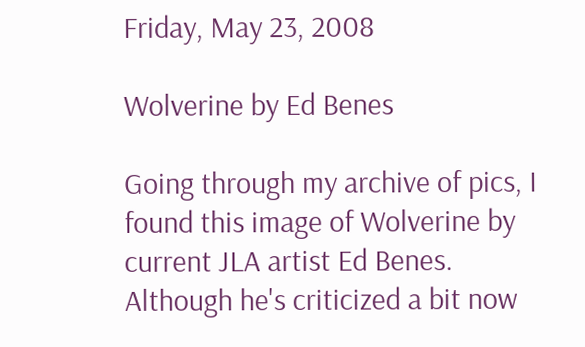Friday, May 23, 2008

Wolverine by Ed Benes

Going through my archive of pics, I found this image of Wolverine by current JLA artist Ed Benes. Although he's criticized a bit now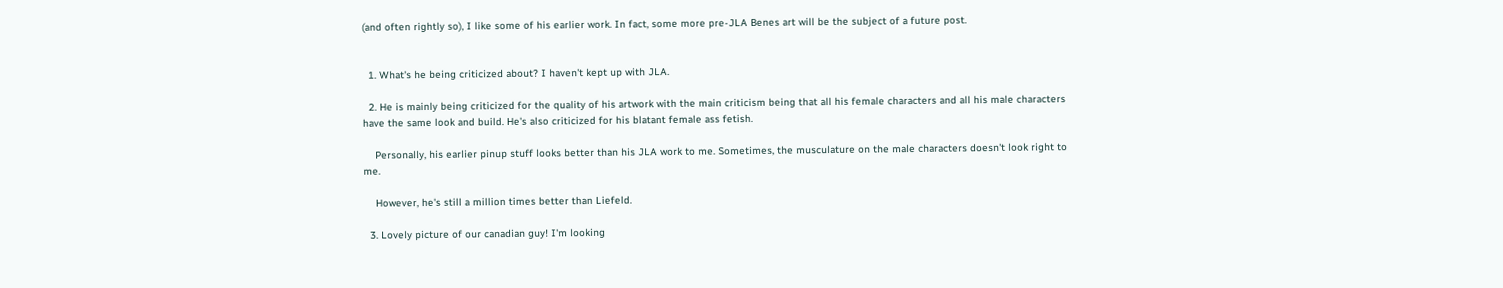(and often rightly so), I like some of his earlier work. In fact, some more pre-JLA Benes art will be the subject of a future post.


  1. What's he being criticized about? I haven't kept up with JLA.

  2. He is mainly being criticized for the quality of his artwork with the main criticism being that all his female characters and all his male characters have the same look and build. He's also criticized for his blatant female ass fetish.

    Personally, his earlier pinup stuff looks better than his JLA work to me. Sometimes, the musculature on the male characters doesn't look right to me.

    However, he's still a million times better than Liefeld.

  3. Lovely picture of our canadian guy! I'm looking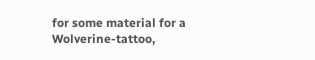for some material for a Wolverine-tattoo,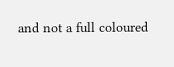and not a full coloured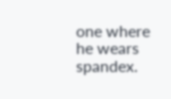one where he wears spandex.